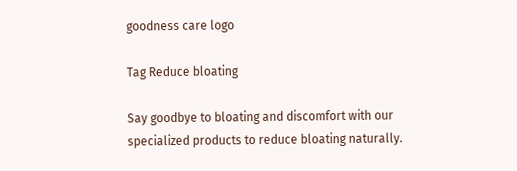goodness care logo

Tag Reduce bloating

Say goodbye to bloating and discomfort with our specialized products to reduce bloating naturally.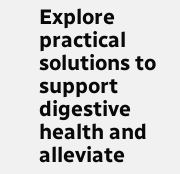Explore practical solutions to support digestive health and alleviate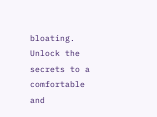bloating. Unlock the secrets to a comfortable and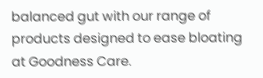balanced gut with our range of products designed to ease bloating at Goodness Care.